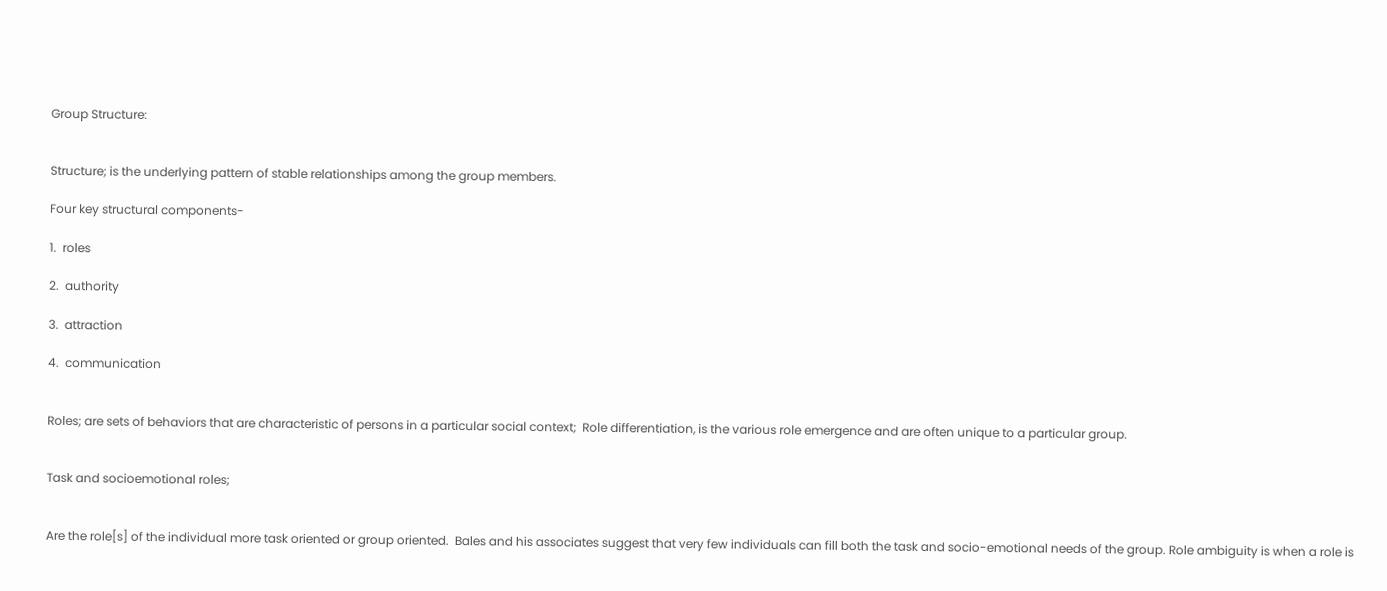Group Structure:


Structure; is the underlying pattern of stable relationships among the group members.

Four key structural components-

1.  roles

2.  authority

3.  attraction

4.  communication


Roles; are sets of behaviors that are characteristic of persons in a particular social context;  Role differentiation, is the various role emergence and are often unique to a particular group.


Task and socioemotional roles;


Are the role[s] of the individual more task oriented or group oriented.  Bales and his associates suggest that very few individuals can fill both the task and socio-emotional needs of the group. Role ambiguity is when a role is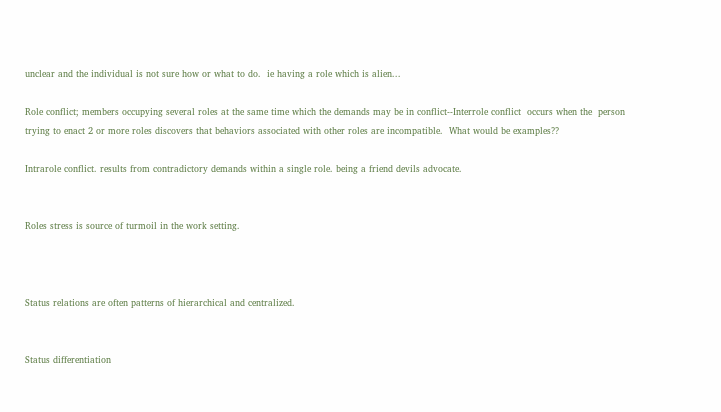unclear and the individual is not sure how or what to do.  ie having a role which is alien...

Role conflict; members occupying several roles at the same time which the demands may be in conflict--Interrole conflict  occurs when the  person trying to enact 2 or more roles discovers that behaviors associated with other roles are incompatible.  What would be examples??

Intrarole conflict. results from contradictory demands within a single role. being a friend devils advocate.


Roles stress is source of turmoil in the work setting.



Status relations are often patterns of hierarchical and centralized.


Status differentiation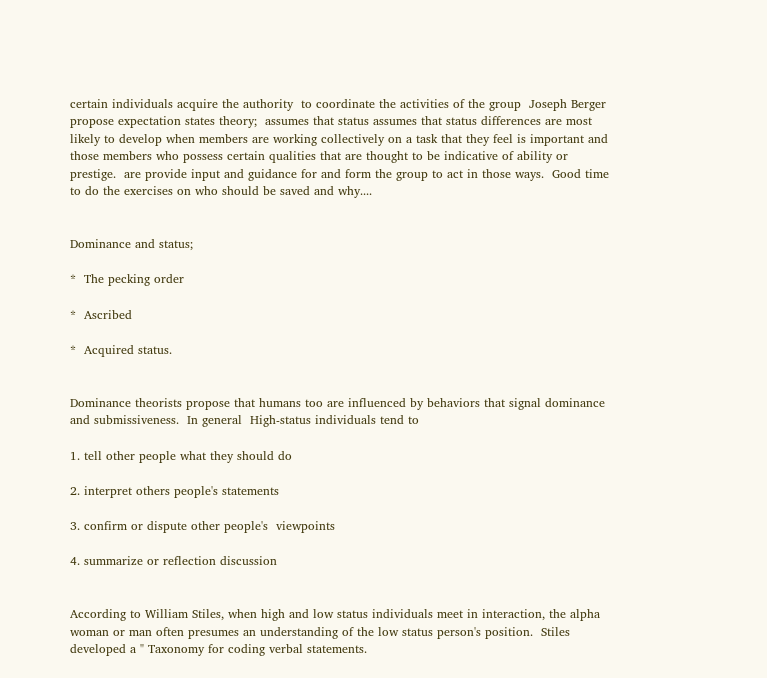certain individuals acquire the authority  to coordinate the activities of the group  Joseph Berger propose expectation states theory;  assumes that status assumes that status differences are most likely to develop when members are working collectively on a task that they feel is important and those members who possess certain qualities that are thought to be indicative of ability or prestige.  are provide input and guidance for and form the group to act in those ways.  Good time to do the exercises on who should be saved and why....


Dominance and status;

*  The pecking order

*  Ascribed

*  Acquired status.


Dominance theorists propose that humans too are influenced by behaviors that signal dominance and submissiveness.  In general  High-status individuals tend to

1. tell other people what they should do

2. interpret others people's statements

3. confirm or dispute other people's  viewpoints

4. summarize or reflection discussion


According to William Stiles, when high and low status individuals meet in interaction, the alpha woman or man often presumes an understanding of the low status person's position.  Stiles developed a " Taxonomy for coding verbal statements.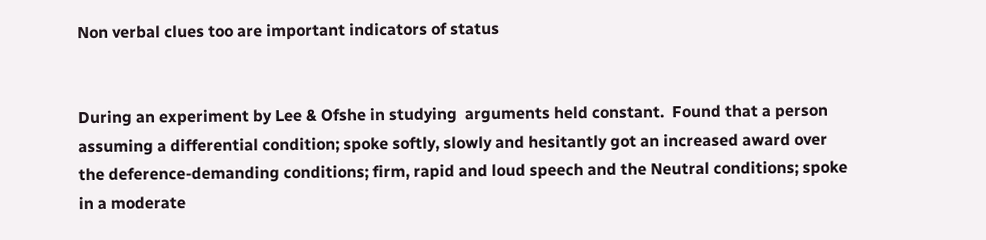Non verbal clues too are important indicators of status


During an experiment by Lee & Ofshe in studying  arguments held constant.  Found that a person assuming a differential condition; spoke softly, slowly and hesitantly got an increased award over the deference-demanding conditions; firm, rapid and loud speech and the Neutral conditions; spoke in a moderate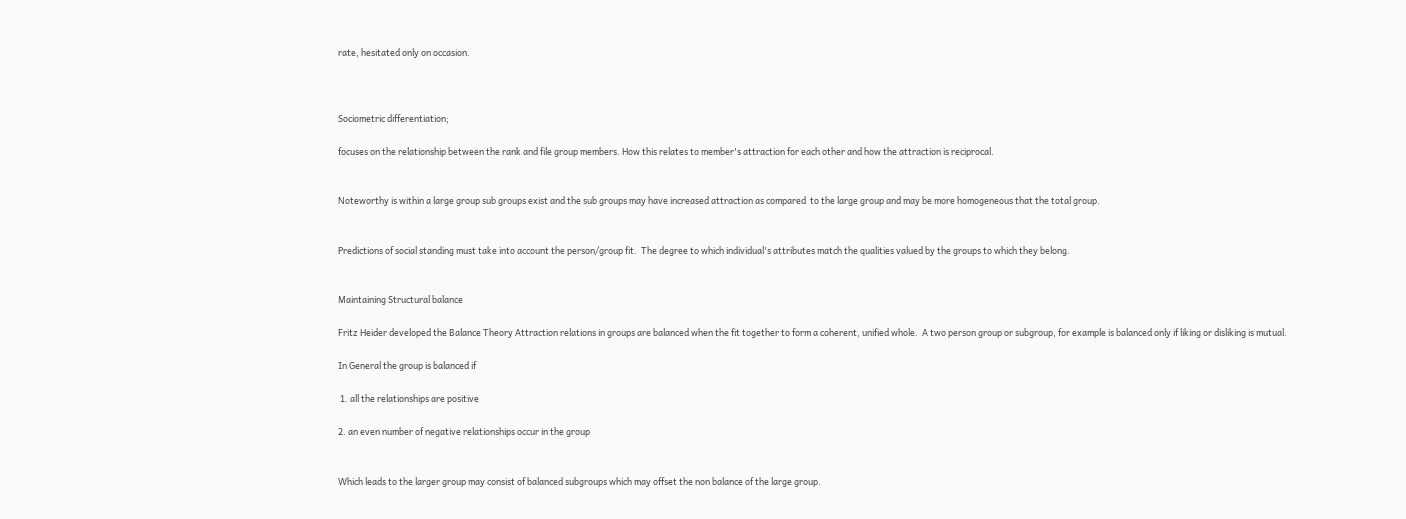rate, hesitated only on occasion.



Sociometric differentiation;

focuses on the relationship between the rank and file group members. How this relates to member's attraction for each other and how the attraction is reciprocal.


Noteworthy is within a large group sub groups exist and the sub groups may have increased attraction as compared  to the large group and may be more homogeneous that the total group.


Predictions of social standing must take into account the person/group fit.  The degree to which individual's attributes match the qualities valued by the groups to which they belong.


Maintaining Structural balance

Fritz Heider developed the Balance Theory Attraction relations in groups are balanced when the fit together to form a coherent, unified whole.  A two person group or subgroup, for example is balanced only if liking or disliking is mutual.

In General the group is balanced if

 1. all the relationships are positive

2. an even number of negative relationships occur in the group


Which leads to the larger group may consist of balanced subgroups which may offset the non balance of the large group.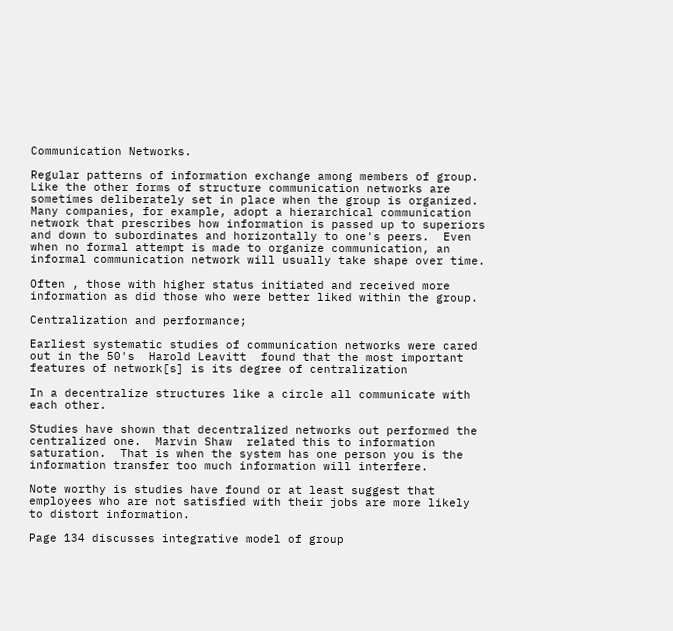Communication Networks.

Regular patterns of information exchange among members of group.  Like the other forms of structure communication networks are sometimes deliberately set in place when the group is organized.  Many companies, for example, adopt a hierarchical communication network that prescribes how information is passed up to superiors and down to subordinates and horizontally to one's peers.  Even when no formal attempt is made to organize communication, an informal communication network will usually take shape over time.

Often , those with higher status initiated and received more information as did those who were better liked within the group.

Centralization and performance;

Earliest systematic studies of communication networks were cared out in the 50's  Harold Leavitt  found that the most important features of network[s] is its degree of centralization

In a decentralize structures like a circle all communicate with each other.

Studies have shown that decentralized networks out performed the centralized one.  Marvin Shaw  related this to information saturation.  That is when the system has one person you is the information transfer too much information will interfere.

Note worthy is studies have found or at least suggest that employees who are not satisfied with their jobs are more likely to distort information.

Page 134 discusses integrative model of group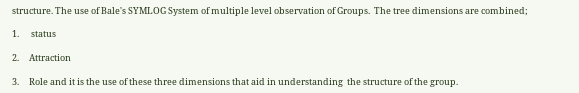structure. The use of Bale's SYMLOG System of multiple level observation of Groups.  The tree dimensions are combined;

1.      status

2.     Attraction

3.     Role and it is the use of these three dimensions that aid in understanding  the structure of the group.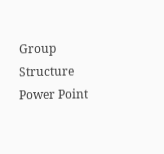Group Structure Power Point